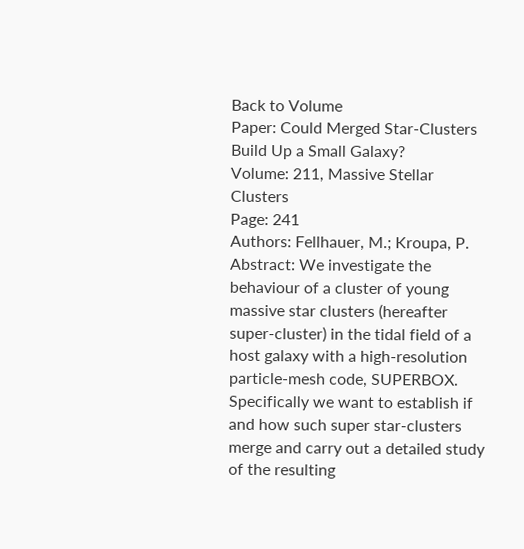Back to Volume
Paper: Could Merged Star-Clusters Build Up a Small Galaxy?
Volume: 211, Massive Stellar Clusters
Page: 241
Authors: Fellhauer, M.; Kroupa, P.
Abstract: We investigate the behaviour of a cluster of young massive star clusters (hereafter super-cluster) in the tidal field of a host galaxy with a high-resolution particle-mesh code, SUPERBOX. Specifically we want to establish if and how such super star-clusters merge and carry out a detailed study of the resulting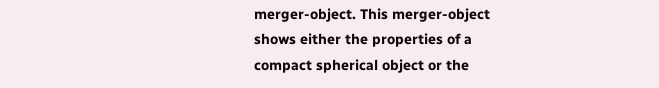merger-object. This merger-object shows either the properties of a compact spherical object or the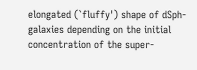elongated (`fluffy') shape of dSph-galaxies depending on the initial concentration of the super-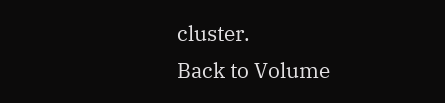cluster.
Back to Volume